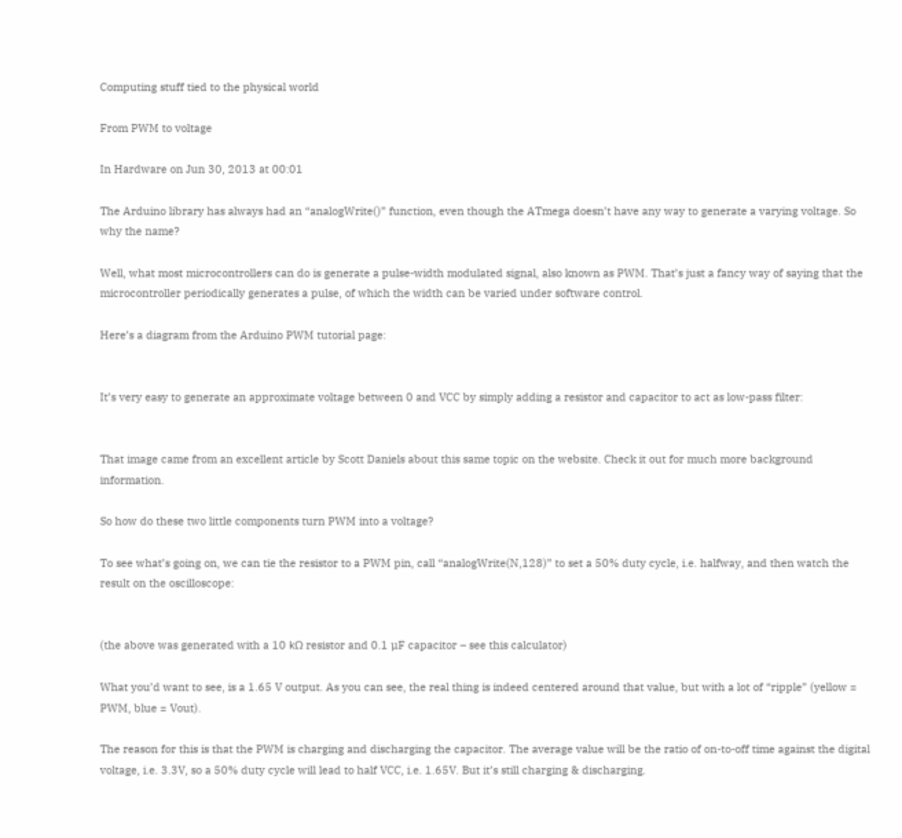Computing stuff tied to the physical world

From PWM to voltage

In Hardware on Jun 30, 2013 at 00:01

The Arduino library has always had an “analogWrite()” function, even though the ATmega doesn’t have any way to generate a varying voltage. So why the name?

Well, what most microcontrollers can do is generate a pulse-width modulated signal, also known as PWM. That’s just a fancy way of saying that the microcontroller periodically generates a pulse, of which the width can be varied under software control.

Here’s a diagram from the Arduino PWM tutorial page:


It’s very easy to generate an approximate voltage between 0 and VCC by simply adding a resistor and capacitor to act as low-pass filter:


That image came from an excellent article by Scott Daniels about this same topic on the website. Check it out for much more background information.

So how do these two little components turn PWM into a voltage?

To see what’s going on, we can tie the resistor to a PWM pin, call “analogWrite(N,128)” to set a 50% duty cycle, i.e. halfway, and then watch the result on the oscilloscope:


(the above was generated with a 10 kΩ resistor and 0.1 µF capacitor – see this calculator)

What you’d want to see, is a 1.65 V output. As you can see, the real thing is indeed centered around that value, but with a lot of “ripple” (yellow = PWM, blue = Vout).

The reason for this is that the PWM is charging and discharging the capacitor. The average value will be the ratio of on-to-off time against the digital voltage, i.e. 3.3V, so a 50% duty cycle will lead to half VCC, i.e. 1.65V. But it’s still charging & discharging.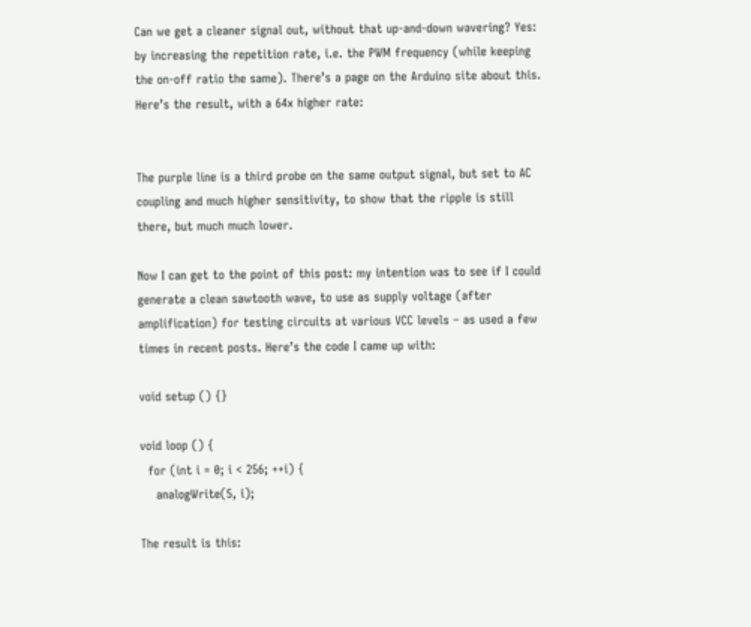Can we get a cleaner signal out, without that up-and-down wavering? Yes: by increasing the repetition rate, i.e. the PWM frequency (while keeping the on-off ratio the same). There’s a page on the Arduino site about this. Here’s the result, with a 64x higher rate:


The purple line is a third probe on the same output signal, but set to AC coupling and much higher sensitivity, to show that the ripple is still there, but much much lower.

Now I can get to the point of this post: my intention was to see if I could generate a clean sawtooth wave, to use as supply voltage (after amplification) for testing circuits at various VCC levels – as used a few times in recent posts. Here’s the code I came up with:

void setup () {}

void loop () {
  for (int i = 0; i < 256; ++i) {
    analogWrite(5, i);

The result is this: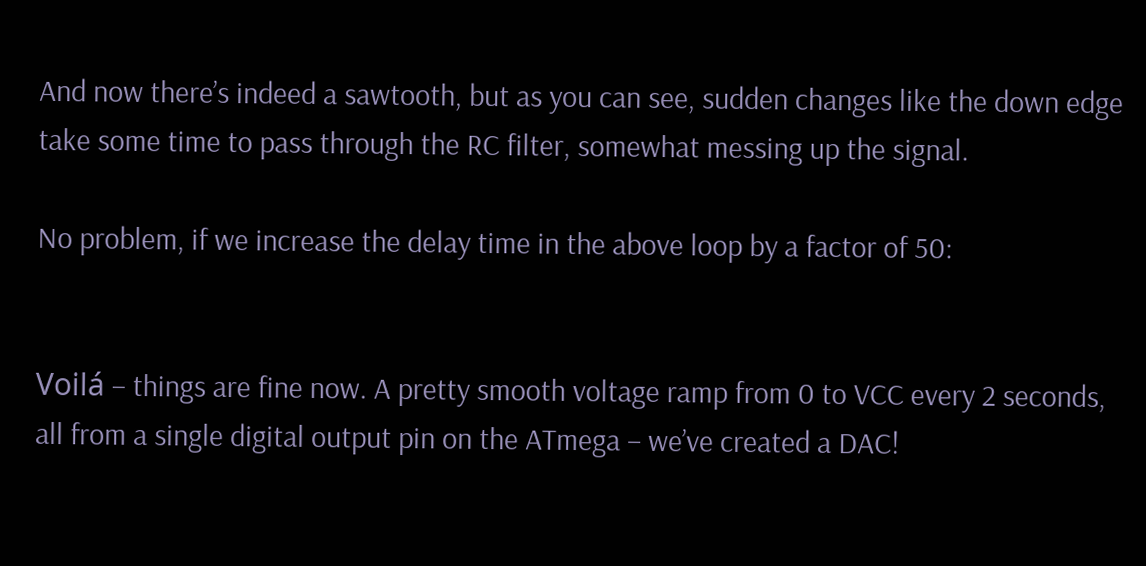And now there’s indeed a sawtooth, but as you can see, sudden changes like the down edge take some time to pass through the RC filter, somewhat messing up the signal.

No problem, if we increase the delay time in the above loop by a factor of 50:


Voilá – things are fine now. A pretty smooth voltage ramp from 0 to VCC every 2 seconds, all from a single digital output pin on the ATmega – we’ve created a DAC!